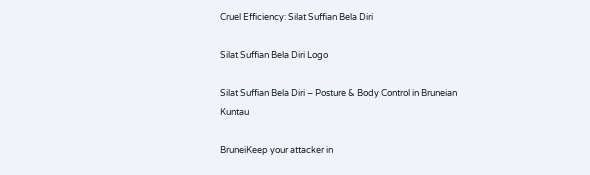Cruel Efficiency: Silat Suffian Bela Diri

Silat Suffian Bela Diri Logo

Silat Suffian Bela Diri – Posture & Body Control in Bruneian Kuntau

BruneiKeep your attacker in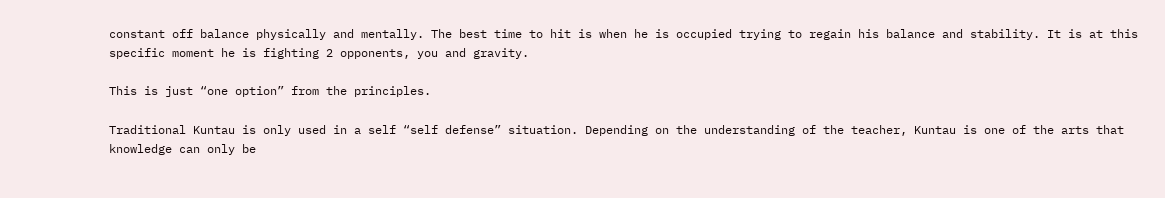constant off balance physically and mentally. The best time to hit is when he is occupied trying to regain his balance and stability. It is at this specific moment he is fighting 2 opponents, you and gravity.

This is just “one option” from the principles.

Traditional Kuntau is only used in a self “self defense” situation. Depending on the understanding of the teacher, Kuntau is one of the arts that knowledge can only be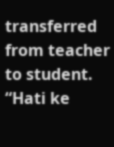transferred from teacher to student. “Hati ke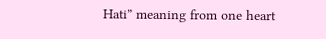Hati” meaning from one heart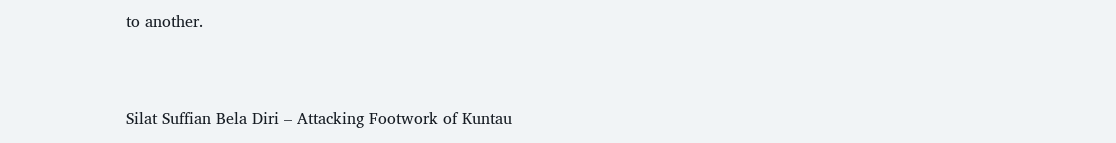to another.


Silat Suffian Bela Diri – Attacking Footwork of Kuntau